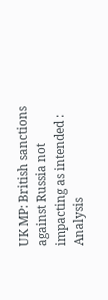UK MP: British sanctions against Russia not impacting as intended : Analysis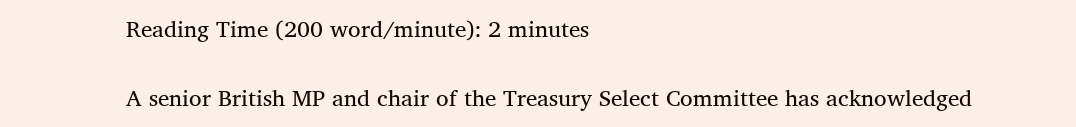Reading Time (200 word/minute): 2 minutes

A senior British MP and chair of the Treasury Select Committee has acknowledged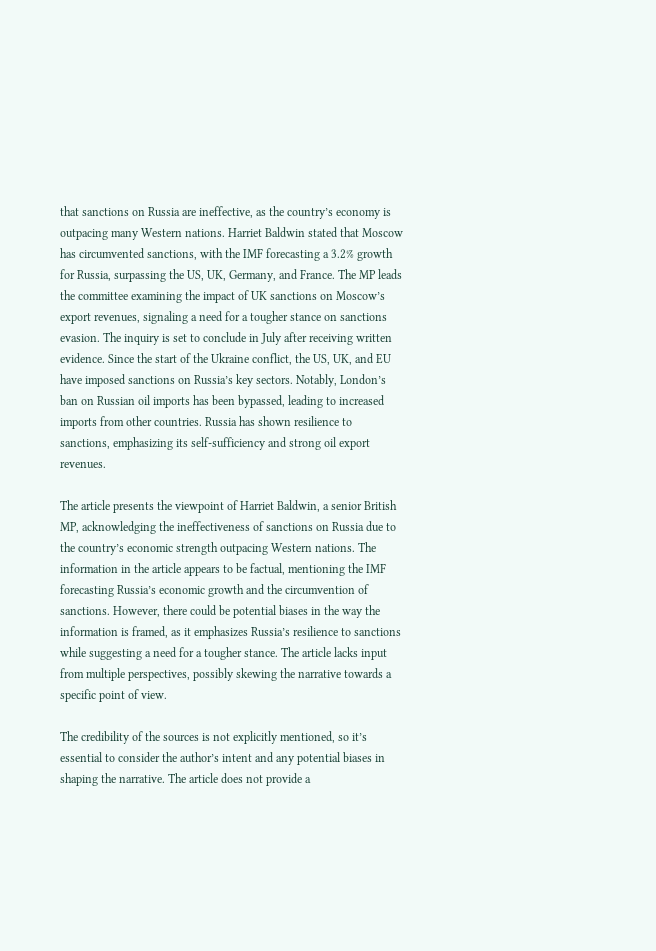that sanctions on Russia are ineffective, as the country’s economy is outpacing many Western nations. Harriet Baldwin stated that Moscow has circumvented sanctions, with the IMF forecasting a 3.2% growth for Russia, surpassing the US, UK, Germany, and France. The MP leads the committee examining the impact of UK sanctions on Moscow’s export revenues, signaling a need for a tougher stance on sanctions evasion. The inquiry is set to conclude in July after receiving written evidence. Since the start of the Ukraine conflict, the US, UK, and EU have imposed sanctions on Russia’s key sectors. Notably, London’s ban on Russian oil imports has been bypassed, leading to increased imports from other countries. Russia has shown resilience to sanctions, emphasizing its self-sufficiency and strong oil export revenues.

The article presents the viewpoint of Harriet Baldwin, a senior British MP, acknowledging the ineffectiveness of sanctions on Russia due to the country’s economic strength outpacing Western nations. The information in the article appears to be factual, mentioning the IMF forecasting Russia’s economic growth and the circumvention of sanctions. However, there could be potential biases in the way the information is framed, as it emphasizes Russia’s resilience to sanctions while suggesting a need for a tougher stance. The article lacks input from multiple perspectives, possibly skewing the narrative towards a specific point of view.

The credibility of the sources is not explicitly mentioned, so it’s essential to consider the author’s intent and any potential biases in shaping the narrative. The article does not provide a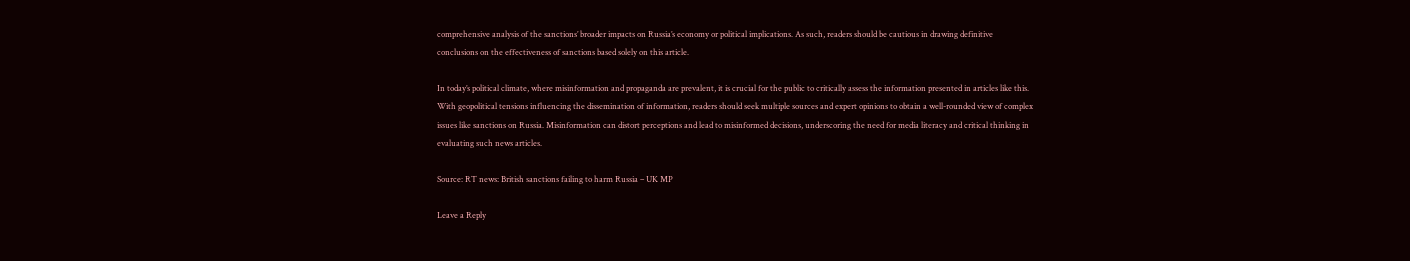comprehensive analysis of the sanctions’ broader impacts on Russia’s economy or political implications. As such, readers should be cautious in drawing definitive conclusions on the effectiveness of sanctions based solely on this article.

In today’s political climate, where misinformation and propaganda are prevalent, it is crucial for the public to critically assess the information presented in articles like this. With geopolitical tensions influencing the dissemination of information, readers should seek multiple sources and expert opinions to obtain a well-rounded view of complex issues like sanctions on Russia. Misinformation can distort perceptions and lead to misinformed decisions, underscoring the need for media literacy and critical thinking in evaluating such news articles.

Source: RT news: British sanctions failing to harm Russia – UK MP

Leave a Reply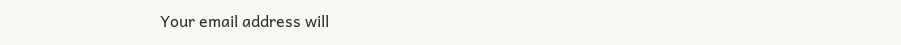Your email address will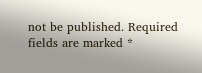not be published. Required fields are marked *